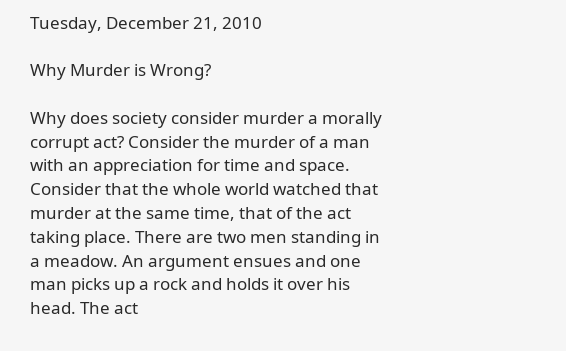Tuesday, December 21, 2010

Why Murder is Wrong?

Why does society consider murder a morally corrupt act? Consider the murder of a man with an appreciation for time and space. Consider that the whole world watched that murder at the same time, that of the act taking place. There are two men standing in a meadow. An argument ensues and one man picks up a rock and holds it over his head. The act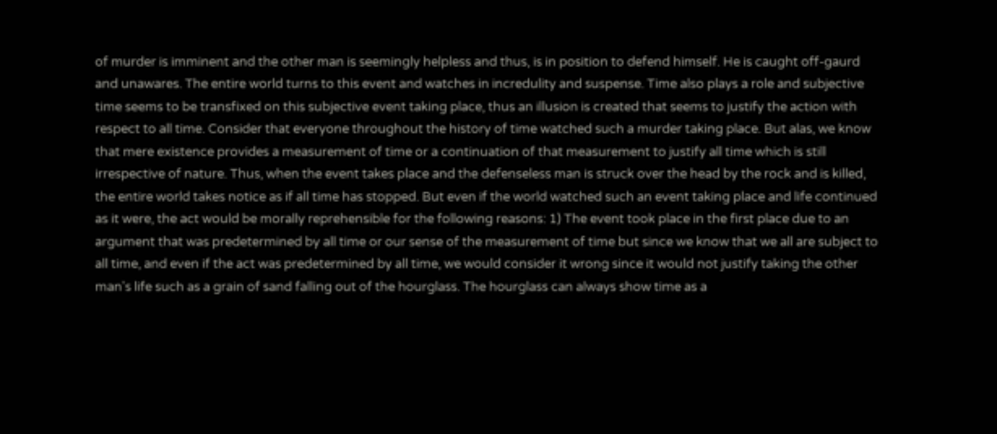of murder is imminent and the other man is seemingly helpless and thus, is in position to defend himself. He is caught off-gaurd and unawares. The entire world turns to this event and watches in incredulity and suspense. Time also plays a role and subjective time seems to be transfixed on this subjective event taking place, thus an illusion is created that seems to justify the action with respect to all time. Consider that everyone throughout the history of time watched such a murder taking place. But alas, we know that mere existence provides a measurement of time or a continuation of that measurement to justify all time which is still irrespective of nature. Thus, when the event takes place and the defenseless man is struck over the head by the rock and is killed, the entire world takes notice as if all time has stopped. But even if the world watched such an event taking place and life continued as it were, the act would be morally reprehensible for the following reasons: 1) The event took place in the first place due to an argument that was predetermined by all time or our sense of the measurement of time but since we know that we all are subject to all time, and even if the act was predetermined by all time, we would consider it wrong since it would not justify taking the other man's life such as a grain of sand falling out of the hourglass. The hourglass can always show time as a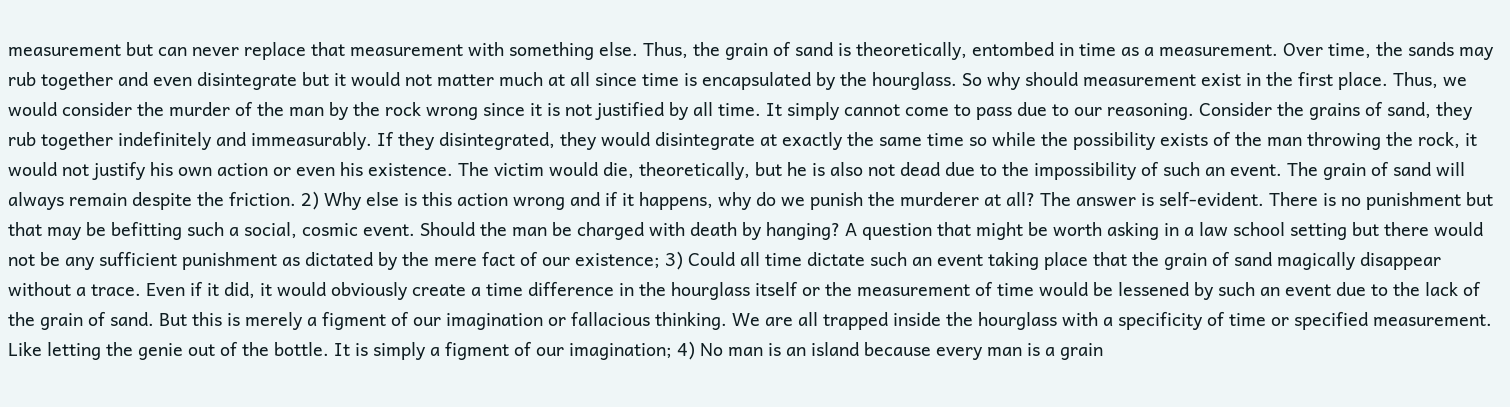measurement but can never replace that measurement with something else. Thus, the grain of sand is theoretically, entombed in time as a measurement. Over time, the sands may rub together and even disintegrate but it would not matter much at all since time is encapsulated by the hourglass. So why should measurement exist in the first place. Thus, we would consider the murder of the man by the rock wrong since it is not justified by all time. It simply cannot come to pass due to our reasoning. Consider the grains of sand, they rub together indefinitely and immeasurably. If they disintegrated, they would disintegrate at exactly the same time so while the possibility exists of the man throwing the rock, it would not justify his own action or even his existence. The victim would die, theoretically, but he is also not dead due to the impossibility of such an event. The grain of sand will always remain despite the friction. 2) Why else is this action wrong and if it happens, why do we punish the murderer at all? The answer is self-evident. There is no punishment but that may be befitting such a social, cosmic event. Should the man be charged with death by hanging? A question that might be worth asking in a law school setting but there would not be any sufficient punishment as dictated by the mere fact of our existence; 3) Could all time dictate such an event taking place that the grain of sand magically disappear without a trace. Even if it did, it would obviously create a time difference in the hourglass itself or the measurement of time would be lessened by such an event due to the lack of the grain of sand. But this is merely a figment of our imagination or fallacious thinking. We are all trapped inside the hourglass with a specificity of time or specified measurement. Like letting the genie out of the bottle. It is simply a figment of our imagination; 4) No man is an island because every man is a grain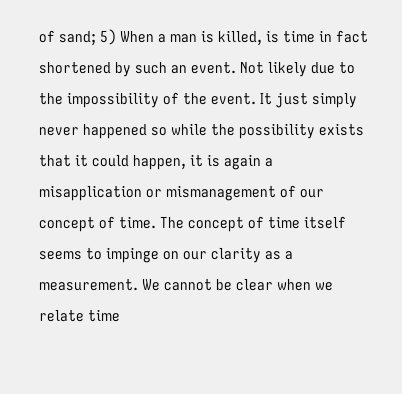of sand; 5) When a man is killed, is time in fact shortened by such an event. Not likely due to the impossibility of the event. It just simply never happened so while the possibility exists that it could happen, it is again a misapplication or mismanagement of our concept of time. The concept of time itself seems to impinge on our clarity as a measurement. We cannot be clear when we relate time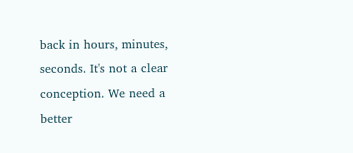back in hours, minutes, seconds. It's not a clear conception. We need a better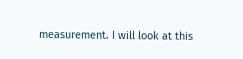measurement. I will look at this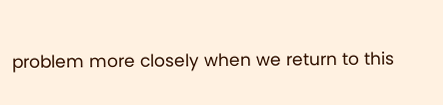problem more closely when we return to this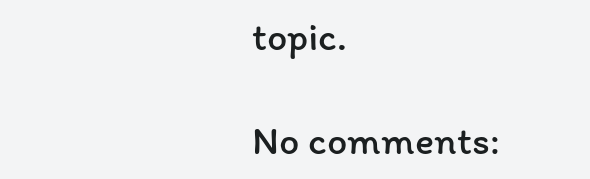topic.

No comments: